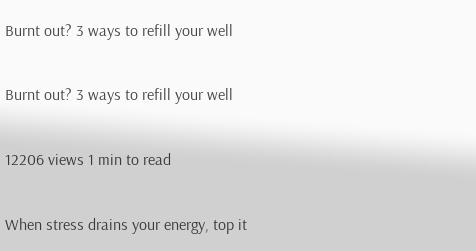Burnt out? 3 ways to refill your well

Burnt out? 3 ways to refill your well

12206 views 1 min to read

When stress drains your energy, top it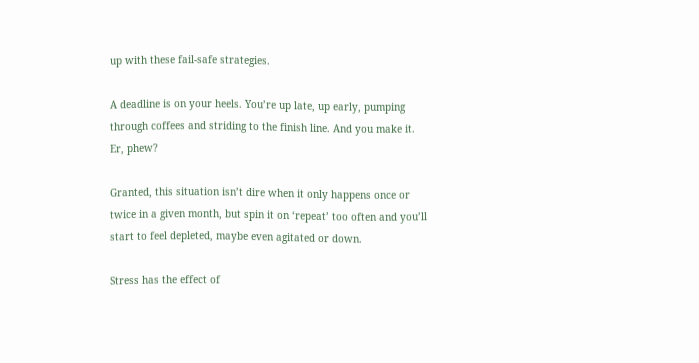up with these fail-safe strategies.

A deadline is on your heels. You’re up late, up early, pumping through coffees and striding to the finish line. And you make it. Er, phew?

Granted, this situation isn’t dire when it only happens once or twice in a given month, but spin it on ‘repeat’ too often and you’ll start to feel depleted, maybe even agitated or down.

Stress has the effect of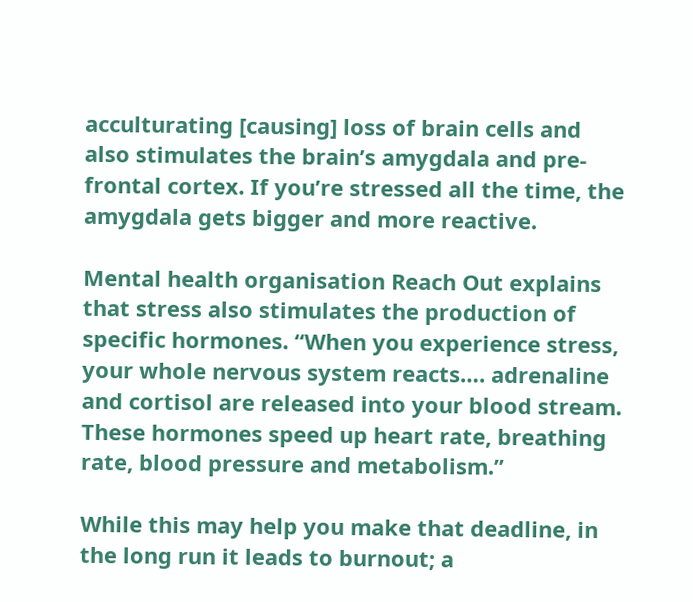acculturating [causing] loss of brain cells and also stimulates the brain’s amygdala and pre-frontal cortex. If you’re stressed all the time, the amygdala gets bigger and more reactive.

Mental health organisation Reach Out explains that stress also stimulates the production of specific hormones. “When you experience stress, your whole nervous system reacts…. adrenaline and cortisol are released into your blood stream.  These hormones speed up heart rate, breathing rate, blood pressure and metabolism.”

While this may help you make that deadline, in the long run it leads to burnout; a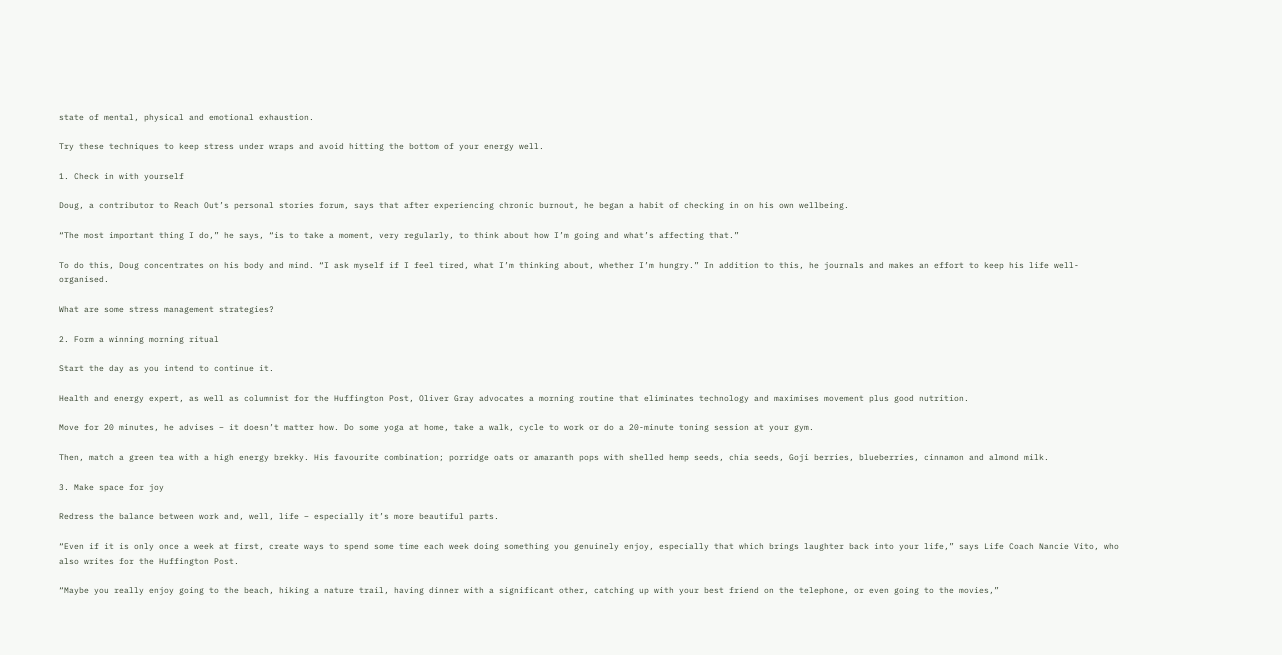state of mental, physical and emotional exhaustion.

Try these techniques to keep stress under wraps and avoid hitting the bottom of your energy well.

1. Check in with yourself

Doug, a contributor to Reach Out’s personal stories forum, says that after experiencing chronic burnout, he began a habit of checking in on his own wellbeing.

“The most important thing I do,” he says, “is to take a moment, very regularly, to think about how I’m going and what’s affecting that.”

To do this, Doug concentrates on his body and mind. “I ask myself if I feel tired, what I’m thinking about, whether I’m hungry.” In addition to this, he journals and makes an effort to keep his life well-organised.

What are some stress management strategies?

2. Form a winning morning ritual

Start the day as you intend to continue it.

Health and energy expert, as well as columnist for the Huffington Post, Oliver Gray advocates a morning routine that eliminates technology and maximises movement plus good nutrition.

Move for 20 minutes, he advises – it doesn’t matter how. Do some yoga at home, take a walk, cycle to work or do a 20-minute toning session at your gym.

Then, match a green tea with a high energy brekky. His favourite combination; porridge oats or amaranth pops with shelled hemp seeds, chia seeds, Goji berries, blueberries, cinnamon and almond milk.

3. Make space for joy

Redress the balance between work and, well, life – especially it’s more beautiful parts.

“Even if it is only once a week at first, create ways to spend some time each week doing something you genuinely enjoy, especially that which brings laughter back into your life,” says Life Coach Nancie Vito, who also writes for the Huffington Post.

“Maybe you really enjoy going to the beach, hiking a nature trail, having dinner with a significant other, catching up with your best friend on the telephone, or even going to the movies,”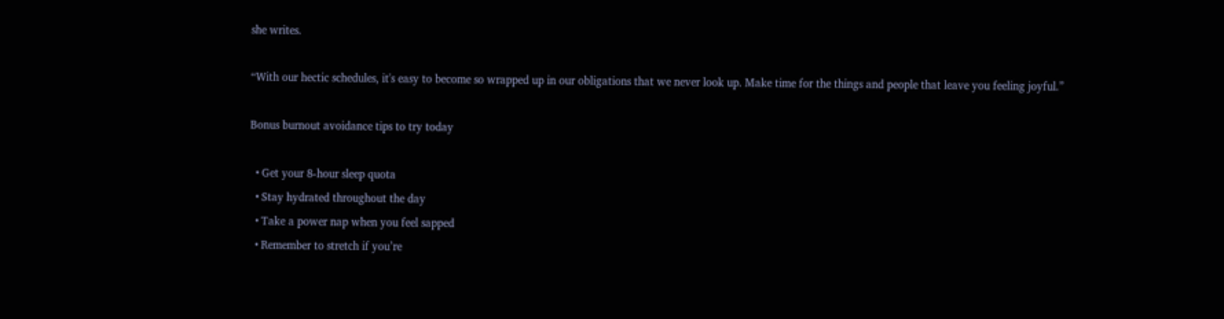she writes.

“With our hectic schedules, it's easy to become so wrapped up in our obligations that we never look up. Make time for the things and people that leave you feeling joyful.”

Bonus burnout avoidance tips to try today

  • Get your 8-hour sleep quota
  • Stay hydrated throughout the day
  • Take a power nap when you feel sapped
  • Remember to stretch if you’re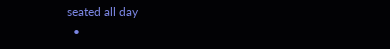seated all day
  •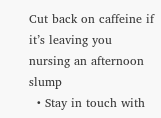Cut back on caffeine if it’s leaving you nursing an afternoon slump
  • Stay in touch with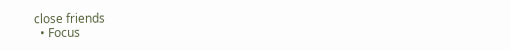close friends
  • Focus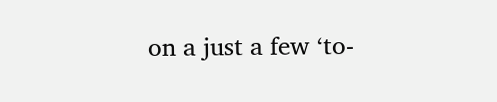on a just a few ‘to-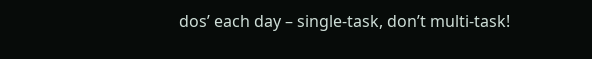dos’ each day – single-task, don’t multi-task!